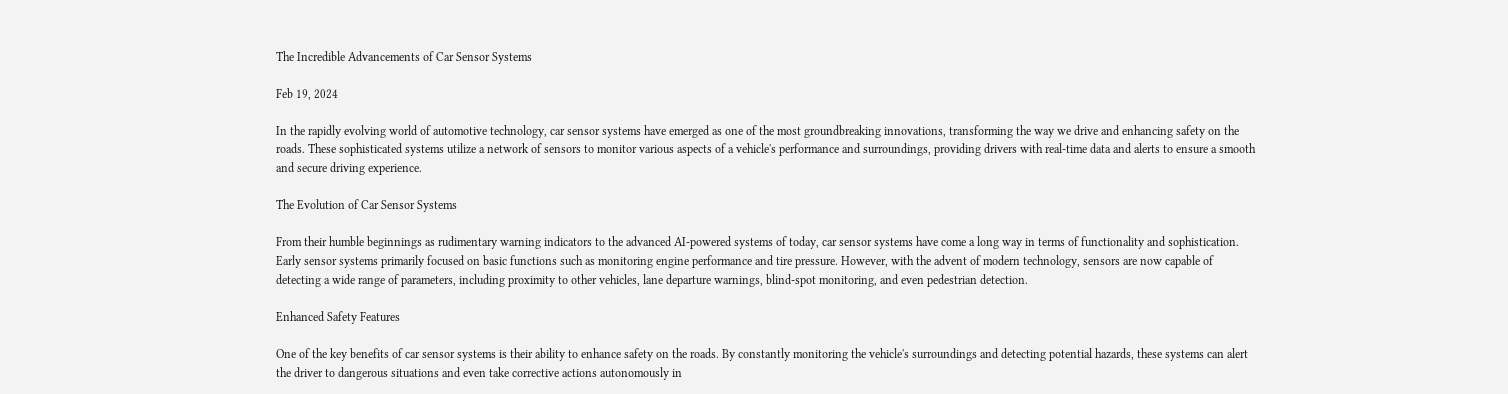The Incredible Advancements of Car Sensor Systems

Feb 19, 2024

In the rapidly evolving world of automotive technology, car sensor systems have emerged as one of the most groundbreaking innovations, transforming the way we drive and enhancing safety on the roads. These sophisticated systems utilize a network of sensors to monitor various aspects of a vehicle's performance and surroundings, providing drivers with real-time data and alerts to ensure a smooth and secure driving experience.

The Evolution of Car Sensor Systems

From their humble beginnings as rudimentary warning indicators to the advanced AI-powered systems of today, car sensor systems have come a long way in terms of functionality and sophistication. Early sensor systems primarily focused on basic functions such as monitoring engine performance and tire pressure. However, with the advent of modern technology, sensors are now capable of detecting a wide range of parameters, including proximity to other vehicles, lane departure warnings, blind-spot monitoring, and even pedestrian detection.

Enhanced Safety Features

One of the key benefits of car sensor systems is their ability to enhance safety on the roads. By constantly monitoring the vehicle's surroundings and detecting potential hazards, these systems can alert the driver to dangerous situations and even take corrective actions autonomously in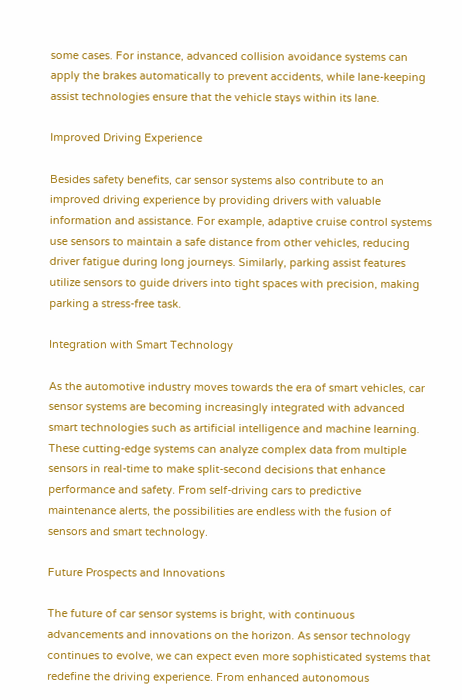some cases. For instance, advanced collision avoidance systems can apply the brakes automatically to prevent accidents, while lane-keeping assist technologies ensure that the vehicle stays within its lane.

Improved Driving Experience

Besides safety benefits, car sensor systems also contribute to an improved driving experience by providing drivers with valuable information and assistance. For example, adaptive cruise control systems use sensors to maintain a safe distance from other vehicles, reducing driver fatigue during long journeys. Similarly, parking assist features utilize sensors to guide drivers into tight spaces with precision, making parking a stress-free task.

Integration with Smart Technology

As the automotive industry moves towards the era of smart vehicles, car sensor systems are becoming increasingly integrated with advanced smart technologies such as artificial intelligence and machine learning. These cutting-edge systems can analyze complex data from multiple sensors in real-time to make split-second decisions that enhance performance and safety. From self-driving cars to predictive maintenance alerts, the possibilities are endless with the fusion of sensors and smart technology.

Future Prospects and Innovations

The future of car sensor systems is bright, with continuous advancements and innovations on the horizon. As sensor technology continues to evolve, we can expect even more sophisticated systems that redefine the driving experience. From enhanced autonomous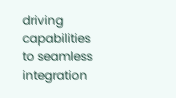driving capabilities to seamless integration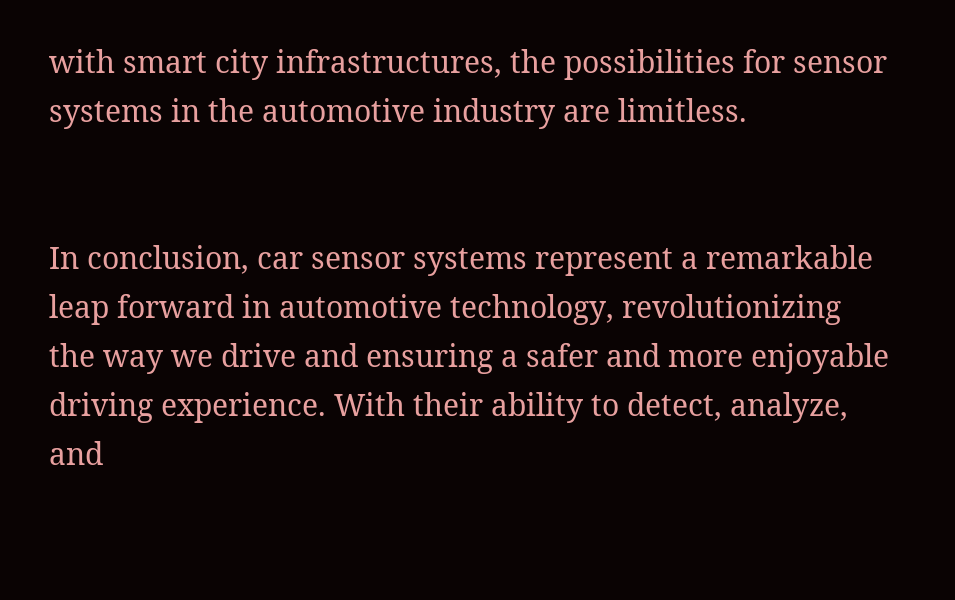with smart city infrastructures, the possibilities for sensor systems in the automotive industry are limitless.


In conclusion, car sensor systems represent a remarkable leap forward in automotive technology, revolutionizing the way we drive and ensuring a safer and more enjoyable driving experience. With their ability to detect, analyze, and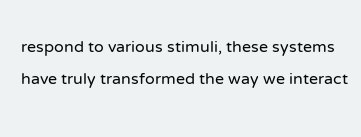respond to various stimuli, these systems have truly transformed the way we interact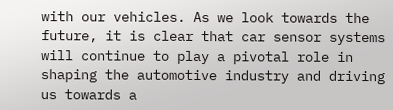with our vehicles. As we look towards the future, it is clear that car sensor systems will continue to play a pivotal role in shaping the automotive industry and driving us towards a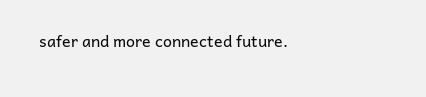safer and more connected future.